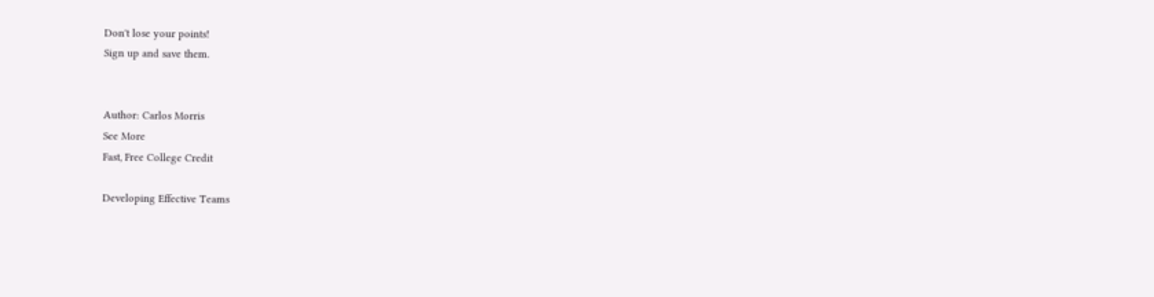Don't lose your points!
Sign up and save them.


Author: Carlos Morris
See More
Fast, Free College Credit

Developing Effective Teams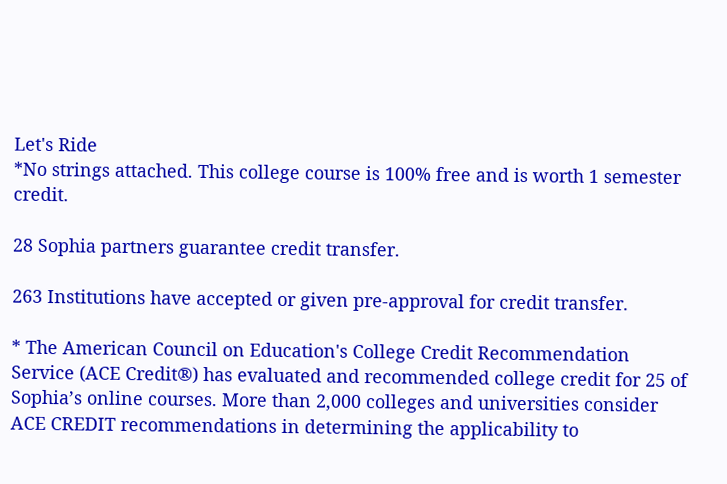Let's Ride
*No strings attached. This college course is 100% free and is worth 1 semester credit.

28 Sophia partners guarantee credit transfer.

263 Institutions have accepted or given pre-approval for credit transfer.

* The American Council on Education's College Credit Recommendation Service (ACE Credit®) has evaluated and recommended college credit for 25 of Sophia’s online courses. More than 2,000 colleges and universities consider ACE CREDIT recommendations in determining the applicability to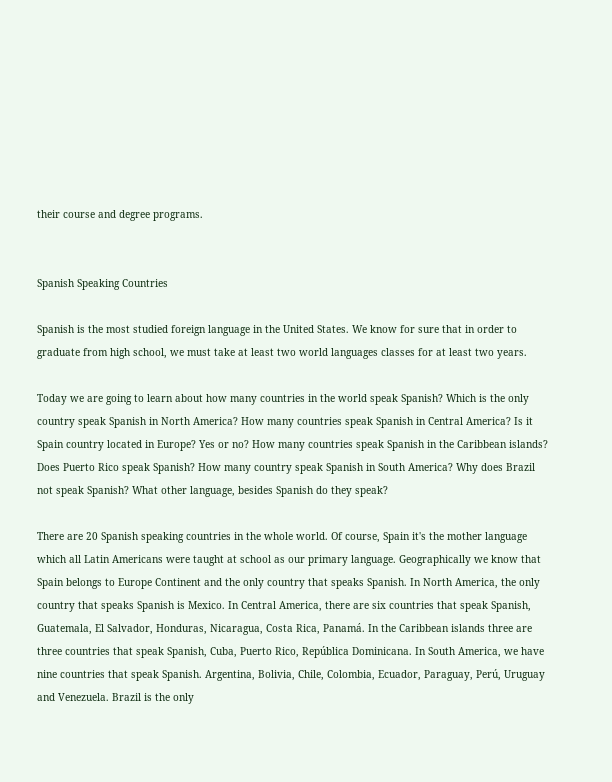their course and degree programs.


Spanish Speaking Countries

Spanish is the most studied foreign language in the United States. We know for sure that in order to graduate from high school, we must take at least two world languages classes for at least two years.

Today we are going to learn about how many countries in the world speak Spanish? Which is the only country speak Spanish in North America? How many countries speak Spanish in Central America? Is it Spain country located in Europe? Yes or no? How many countries speak Spanish in the Caribbean islands? Does Puerto Rico speak Spanish? How many country speak Spanish in South America? Why does Brazil not speak Spanish? What other language, besides Spanish do they speak?

There are 20 Spanish speaking countries in the whole world. Of course, Spain it's the mother language which all Latin Americans were taught at school as our primary language. Geographically we know that Spain belongs to Europe Continent and the only country that speaks Spanish. In North America, the only country that speaks Spanish is Mexico. In Central America, there are six countries that speak Spanish, Guatemala, El Salvador, Honduras, Nicaragua, Costa Rica, Panamá. In the Caribbean islands three are three countries that speak Spanish, Cuba, Puerto Rico, República Dominicana. In South America, we have nine countries that speak Spanish. Argentina, Bolivia, Chile, Colombia, Ecuador, Paraguay, Perú, Uruguay and Venezuela. Brazil is the only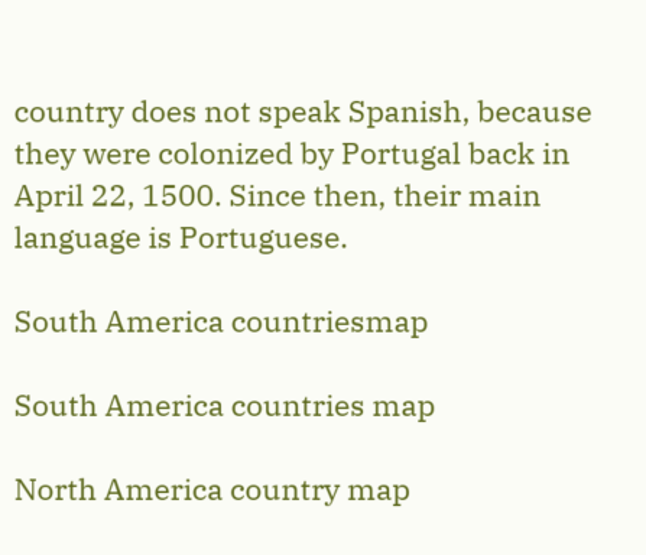country does not speak Spanish, because they were colonized by Portugal back in April 22, 1500. Since then, their main language is Portuguese.

South America countriesmap

South America countries map

North America country map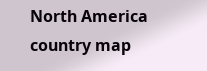North America country map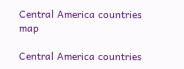Central America countries map

Central America countries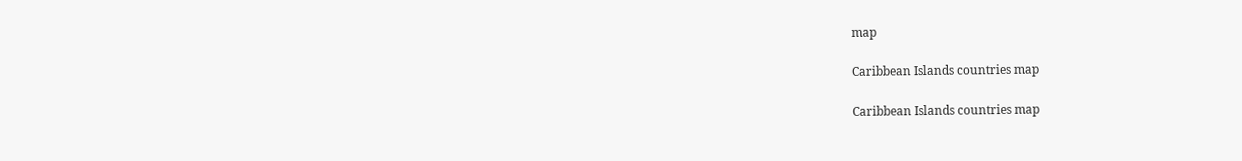map

Caribbean Islands countries map

Caribbean Islands countries map